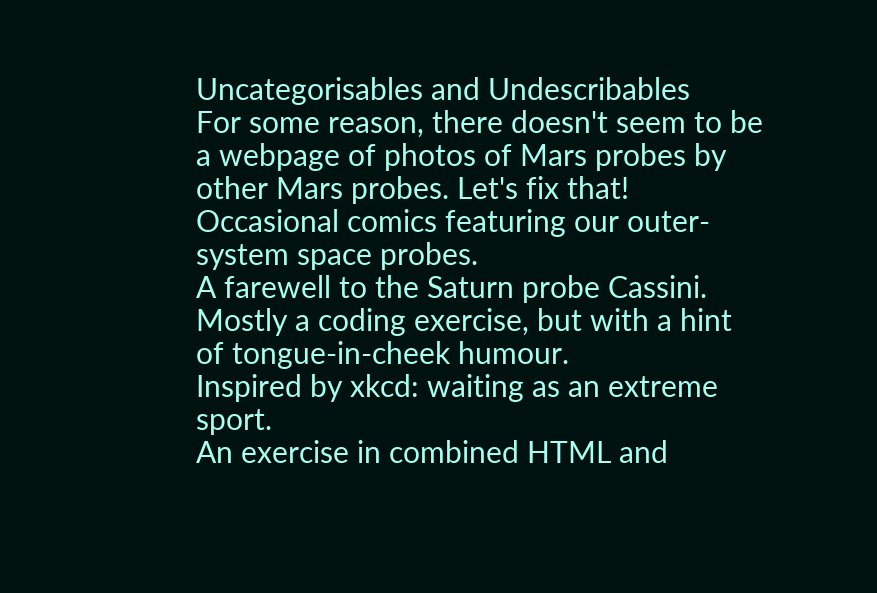Uncategorisables and Undescribables
For some reason, there doesn't seem to be a webpage of photos of Mars probes by other Mars probes. Let's fix that!
Occasional comics featuring our outer-system space probes.
A farewell to the Saturn probe Cassini.
Mostly a coding exercise, but with a hint of tongue-in-cheek humour.
Inspired by xkcd: waiting as an extreme sport.
An exercise in combined HTML and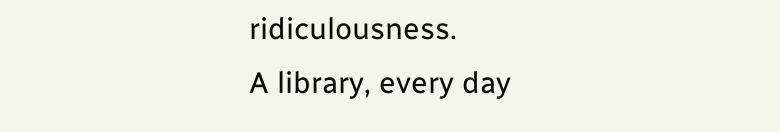ridiculousness.
A library, every day